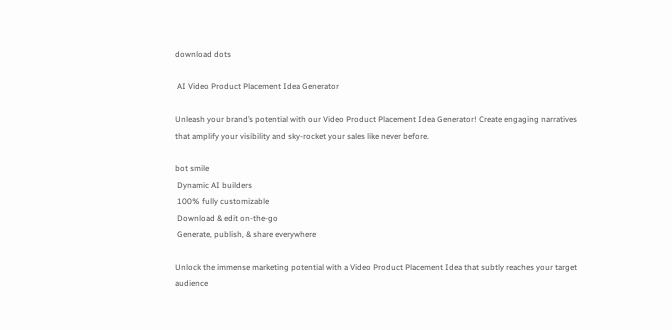download dots

 AI Video Product Placement Idea Generator

Unleash your brand’s potential with our Video Product Placement Idea Generator! Create engaging narratives that amplify your visibility and sky-rocket your sales like never before.

bot smile
 Dynamic AI builders
 100% fully customizable
 Download & edit on-the-go
 Generate, publish, & share everywhere

Unlock the immense marketing potential with a Video Product Placement Idea that subtly reaches your target audience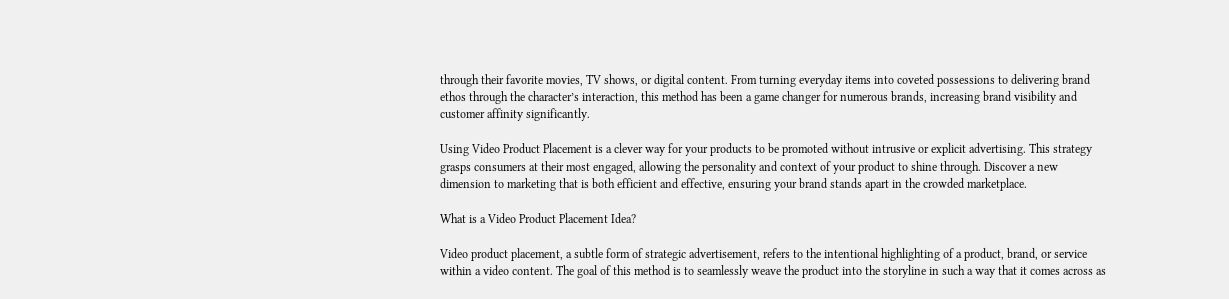through their favorite movies, TV shows, or digital content. From turning everyday items into coveted possessions to delivering brand ethos through the character’s interaction, this method has been a game changer for numerous brands, increasing brand visibility and customer affinity significantly.

Using Video Product Placement is a clever way for your products to be promoted without intrusive or explicit advertising. This strategy grasps consumers at their most engaged, allowing the personality and context of your product to shine through. Discover a new dimension to marketing that is both efficient and effective, ensuring your brand stands apart in the crowded marketplace.

What is a Video Product Placement Idea?

Video product placement, a subtle form of strategic advertisement, refers to the intentional highlighting of a product, brand, or service within a video content. The goal of this method is to seamlessly weave the product into the storyline in such a way that it comes across as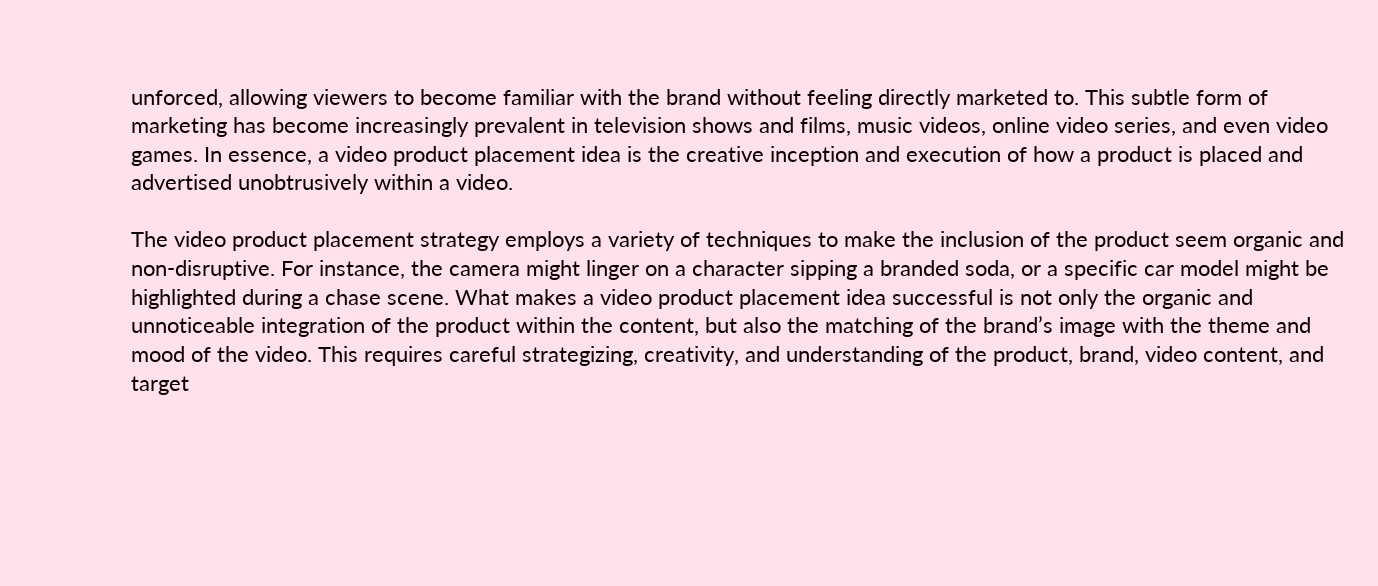unforced, allowing viewers to become familiar with the brand without feeling directly marketed to. This subtle form of marketing has become increasingly prevalent in television shows and films, music videos, online video series, and even video games. In essence, a video product placement idea is the creative inception and execution of how a product is placed and advertised unobtrusively within a video.

The video product placement strategy employs a variety of techniques to make the inclusion of the product seem organic and non-disruptive. For instance, the camera might linger on a character sipping a branded soda, or a specific car model might be highlighted during a chase scene. What makes a video product placement idea successful is not only the organic and unnoticeable integration of the product within the content, but also the matching of the brand’s image with the theme and mood of the video. This requires careful strategizing, creativity, and understanding of the product, brand, video content, and target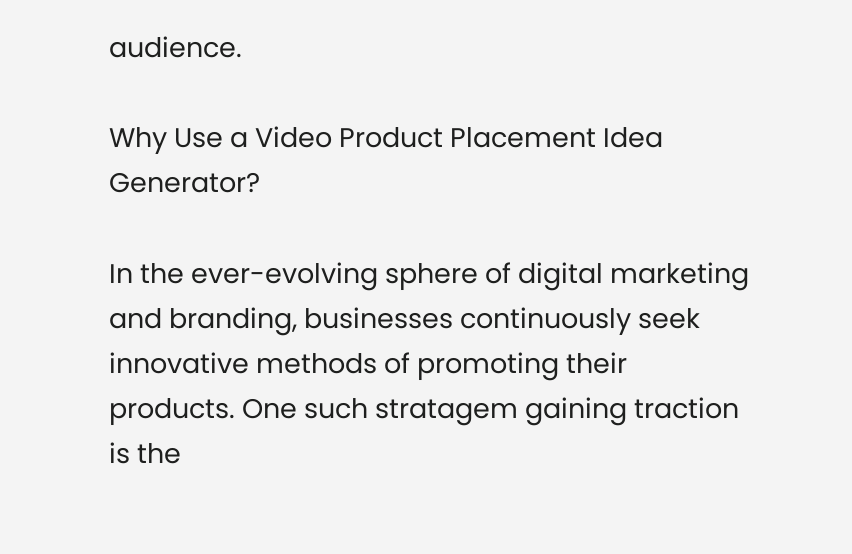audience.

Why Use a Video Product Placement Idea Generator?

In the ever-evolving sphere of digital marketing and branding, businesses continuously seek innovative methods of promoting their products. One such stratagem gaining traction is the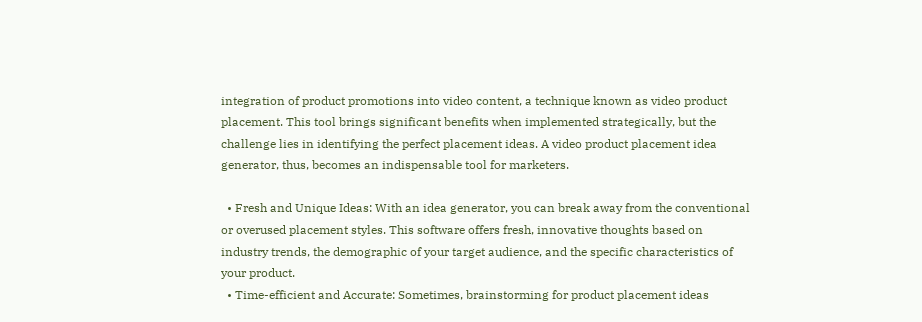integration of product promotions into video content, a technique known as video product placement. This tool brings significant benefits when implemented strategically, but the challenge lies in identifying the perfect placement ideas. A video product placement idea generator, thus, becomes an indispensable tool for marketers.

  • Fresh and Unique Ideas: With an idea generator, you can break away from the conventional or overused placement styles. This software offers fresh, innovative thoughts based on industry trends, the demographic of your target audience, and the specific characteristics of your product.
  • Time-efficient and Accurate: Sometimes, brainstorming for product placement ideas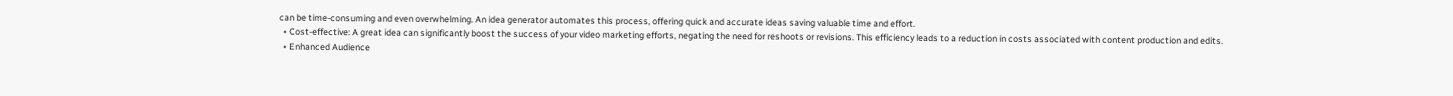can be time-consuming and even overwhelming. An idea generator automates this process, offering quick and accurate ideas saving valuable time and effort.
  • Cost-effective: A great idea can significantly boost the success of your video marketing efforts, negating the need for reshoots or revisions. This efficiency leads to a reduction in costs associated with content production and edits.
  • Enhanced Audience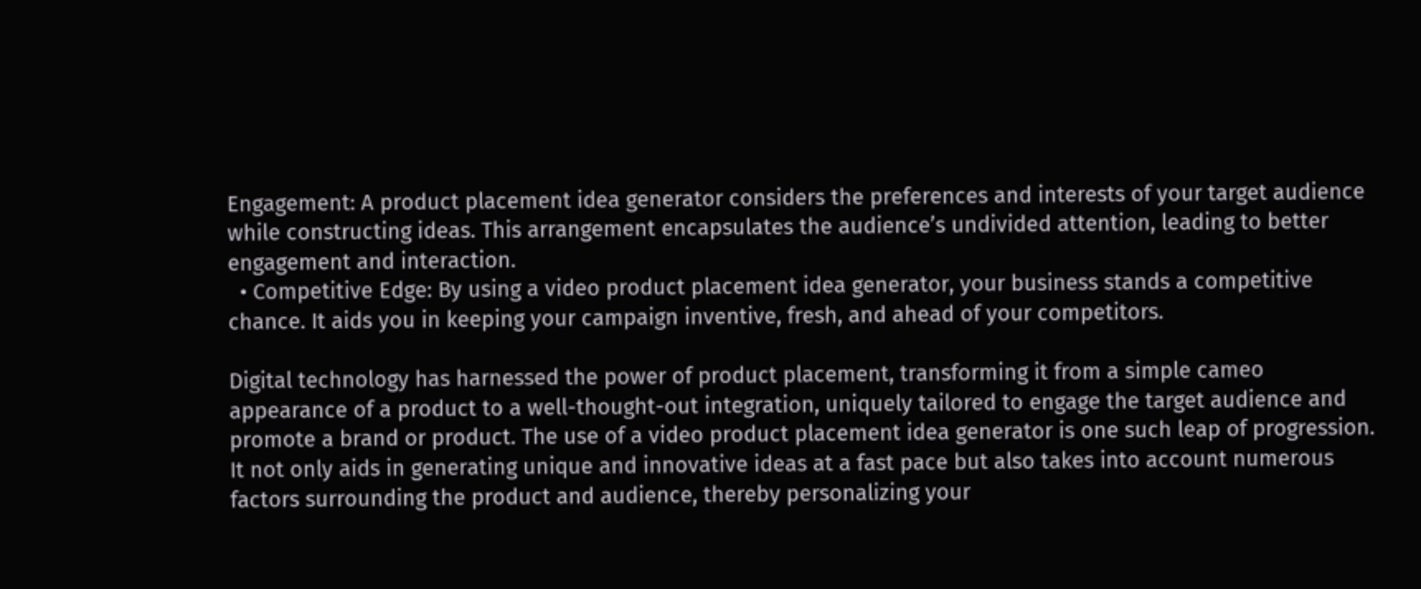Engagement: A product placement idea generator considers the preferences and interests of your target audience while constructing ideas. This arrangement encapsulates the audience’s undivided attention, leading to better engagement and interaction.
  • Competitive Edge: By using a video product placement idea generator, your business stands a competitive chance. It aids you in keeping your campaign inventive, fresh, and ahead of your competitors.

Digital technology has harnessed the power of product placement, transforming it from a simple cameo appearance of a product to a well-thought-out integration, uniquely tailored to engage the target audience and promote a brand or product. The use of a video product placement idea generator is one such leap of progression. It not only aids in generating unique and innovative ideas at a fast pace but also takes into account numerous factors surrounding the product and audience, thereby personalizing your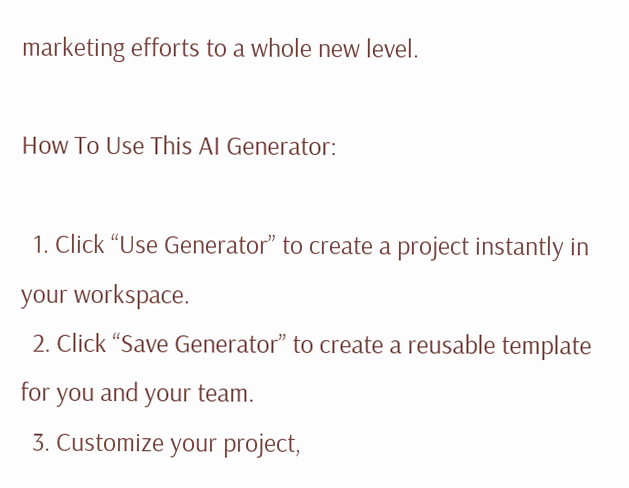marketing efforts to a whole new level.

How To Use This AI Generator:

  1. Click “Use Generator” to create a project instantly in your workspace.
  2. Click “Save Generator” to create a reusable template for you and your team.
  3. Customize your project,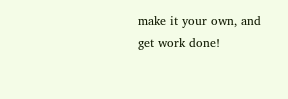make it your own, and get work done!